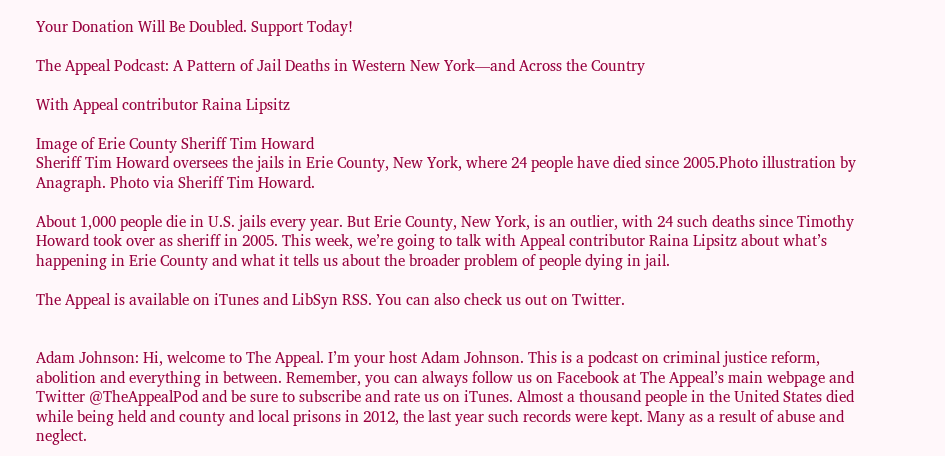Your Donation Will Be Doubled. Support Today!

The Appeal Podcast: A Pattern of Jail Deaths in Western New York—and Across the Country

With Appeal contributor Raina Lipsitz

Image of Erie County Sheriff Tim Howard
Sheriff Tim Howard oversees the jails in Erie County, New York, where 24 people have died since 2005.Photo illustration by Anagraph. Photo via Sheriff Tim Howard.

About 1,000 people die in U.S. jails every year. But Erie County, New York, is an outlier, with 24 such deaths since Timothy Howard took over as sheriff in 2005. This week, we’re going to talk with Appeal contributor Raina Lipsitz about what’s happening in Erie County and what it tells us about the broader problem of people dying in jail.

The Appeal is available on iTunes and LibSyn RSS. You can also check us out on Twitter.


Adam Johnson: Hi, welcome to The Appeal. I’m your host Adam Johnson. This is a podcast on criminal justice reform, abolition and everything in between. Remember, you can always follow us on Facebook at The Appeal’s main webpage and Twitter @TheAppealPod and be sure to subscribe and rate us on iTunes. Almost a thousand people in the United States died while being held and county and local prisons in 2012, the last year such records were kept. Many as a result of abuse and neglect.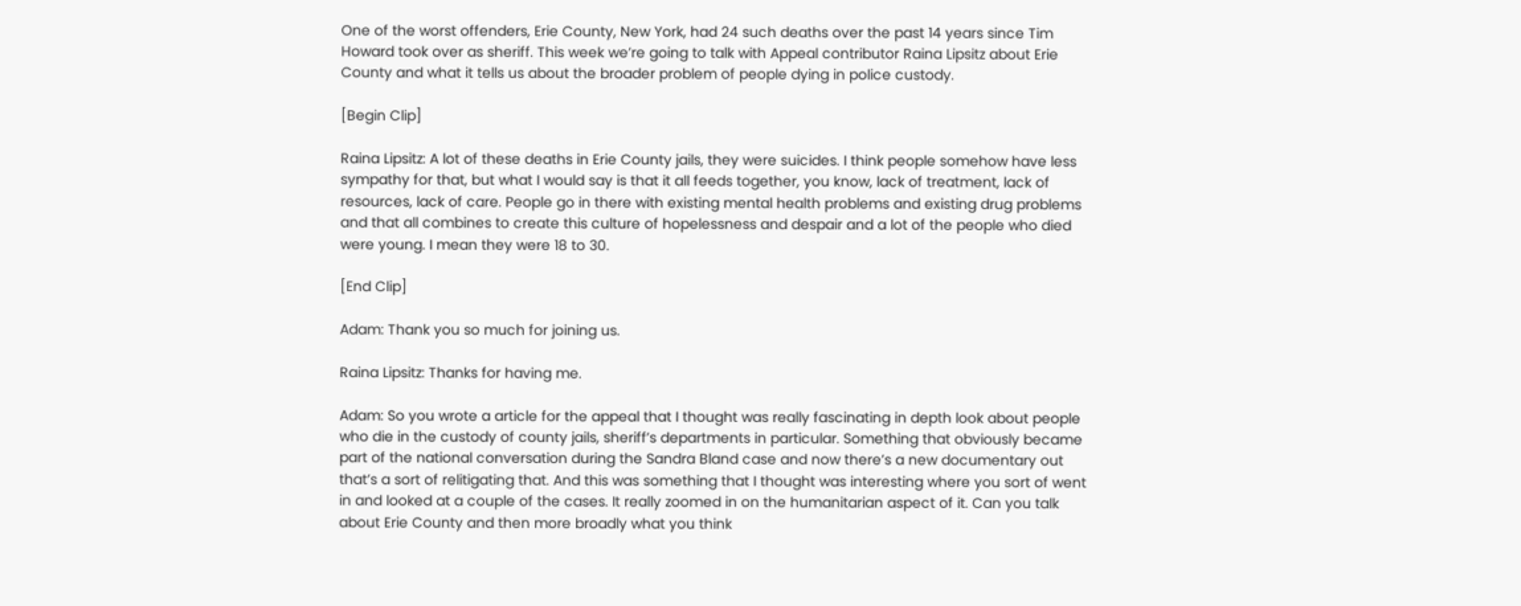One of the worst offenders, Erie County, New York, had 24 such deaths over the past 14 years since Tim Howard took over as sheriff. This week we’re going to talk with Appeal contributor Raina Lipsitz about Erie County and what it tells us about the broader problem of people dying in police custody.

[Begin Clip]

Raina Lipsitz: A lot of these deaths in Erie County jails, they were suicides. I think people somehow have less sympathy for that, but what I would say is that it all feeds together, you know, lack of treatment, lack of resources, lack of care. People go in there with existing mental health problems and existing drug problems and that all combines to create this culture of hopelessness and despair and a lot of the people who died were young. I mean they were 18 to 30.

[End Clip]

Adam: Thank you so much for joining us.

Raina Lipsitz: Thanks for having me.

Adam: So you wrote a article for the appeal that I thought was really fascinating in depth look about people who die in the custody of county jails, sheriff’s departments in particular. Something that obviously became part of the national conversation during the Sandra Bland case and now there’s a new documentary out that’s a sort of relitigating that. And this was something that I thought was interesting where you sort of went in and looked at a couple of the cases. It really zoomed in on the humanitarian aspect of it. Can you talk about Erie County and then more broadly what you think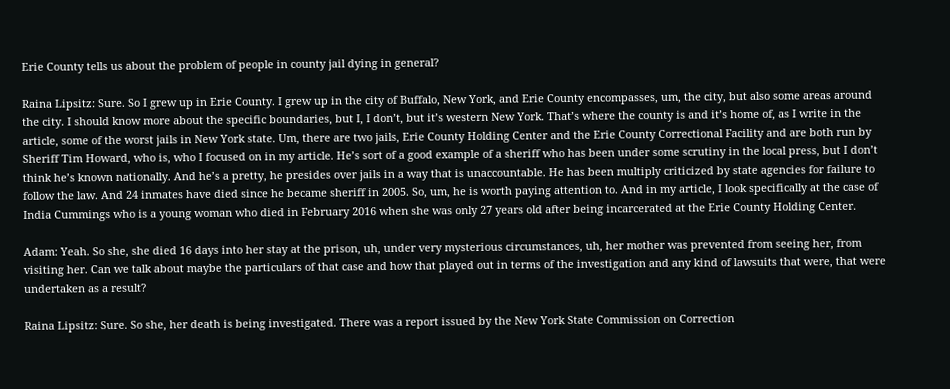Erie County tells us about the problem of people in county jail dying in general?

Raina Lipsitz: Sure. So I grew up in Erie County. I grew up in the city of Buffalo, New York, and Erie County encompasses, um, the city, but also some areas around the city. I should know more about the specific boundaries, but I, I don’t, but it’s western New York. That’s where the county is and it’s home of, as I write in the article, some of the worst jails in New York state. Um, there are two jails, Erie County Holding Center and the Erie County Correctional Facility and are both run by Sheriff Tim Howard, who is, who I focused on in my article. He’s sort of a good example of a sheriff who has been under some scrutiny in the local press, but I don’t think he’s known nationally. And he’s a pretty, he presides over jails in a way that is unaccountable. He has been multiply criticized by state agencies for failure to follow the law. And 24 inmates have died since he became sheriff in 2005. So, um, he is worth paying attention to. And in my article, I look specifically at the case of India Cummings who is a young woman who died in February 2016 when she was only 27 years old after being incarcerated at the Erie County Holding Center.

Adam: Yeah. So she, she died 16 days into her stay at the prison, uh, under very mysterious circumstances, uh, her mother was prevented from seeing her, from visiting her. Can we talk about maybe the particulars of that case and how that played out in terms of the investigation and any kind of lawsuits that were, that were undertaken as a result?

Raina Lipsitz: Sure. So she, her death is being investigated. There was a report issued by the New York State Commission on Correction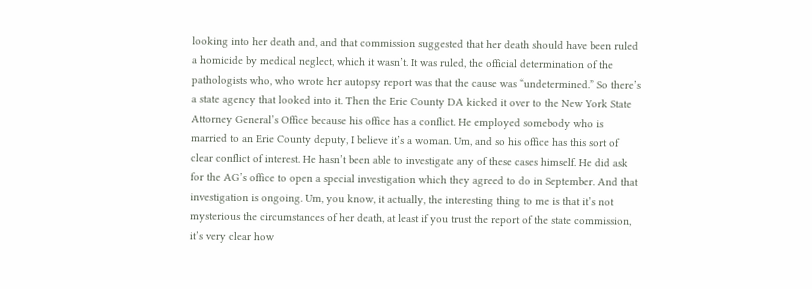looking into her death and, and that commission suggested that her death should have been ruled a homicide by medical neglect, which it wasn’t. It was ruled, the official determination of the pathologists who, who wrote her autopsy report was that the cause was “undetermined.” So there’s a state agency that looked into it. Then the Erie County DA kicked it over to the New York State Attorney General’s Office because his office has a conflict. He employed somebody who is married to an Erie County deputy, I believe it’s a woman. Um, and so his office has this sort of clear conflict of interest. He hasn’t been able to investigate any of these cases himself. He did ask for the AG’s office to open a special investigation which they agreed to do in September. And that investigation is ongoing. Um, you know, it actually, the interesting thing to me is that it’s not mysterious the circumstances of her death, at least if you trust the report of the state commission, it’s very clear how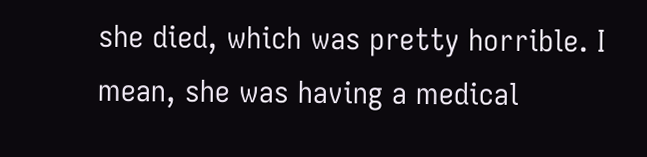she died, which was pretty horrible. I mean, she was having a medical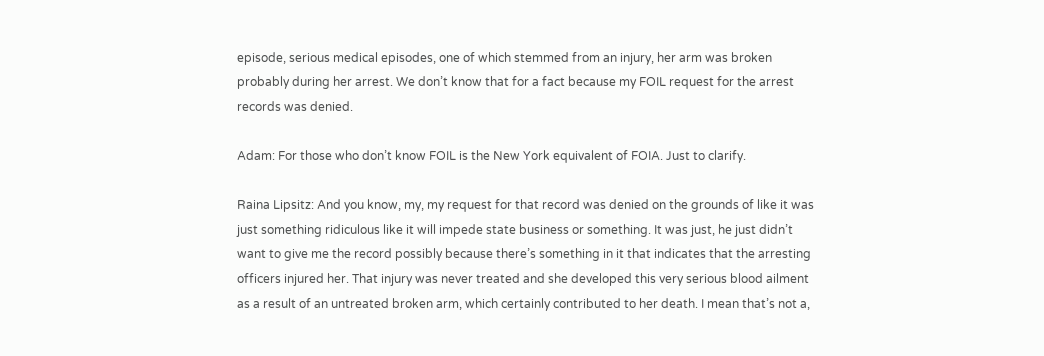episode, serious medical episodes, one of which stemmed from an injury, her arm was broken probably during her arrest. We don’t know that for a fact because my FOIL request for the arrest records was denied.

Adam: For those who don’t know FOIL is the New York equivalent of FOIA. Just to clarify.

Raina Lipsitz: And you know, my, my request for that record was denied on the grounds of like it was just something ridiculous like it will impede state business or something. It was just, he just didn’t want to give me the record possibly because there’s something in it that indicates that the arresting officers injured her. That injury was never treated and she developed this very serious blood ailment as a result of an untreated broken arm, which certainly contributed to her death. I mean that’s not a,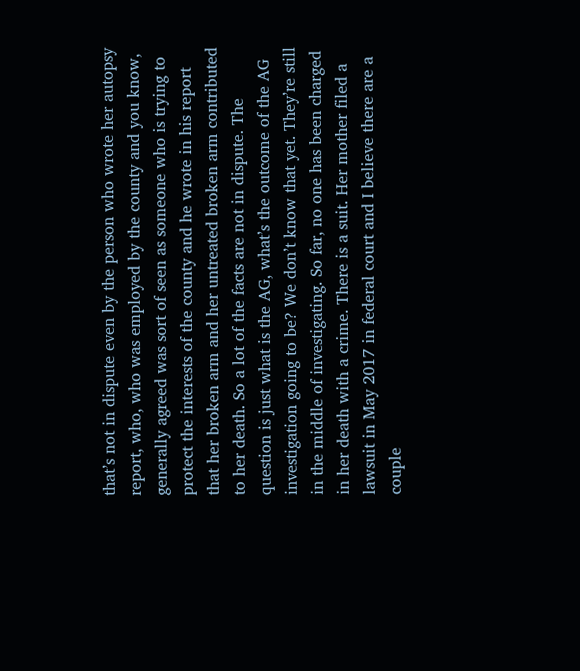that’s not in dispute even by the person who wrote her autopsy report, who, who was employed by the county and you know, generally agreed was sort of seen as someone who is trying to protect the interests of the county and he wrote in his report that her broken arm and her untreated broken arm contributed to her death. So a lot of the facts are not in dispute. The question is just what is the AG, what’s the outcome of the AG investigation going to be? We don’t know that yet. They’re still in the middle of investigating. So far, no one has been charged in her death with a crime. There is a suit. Her mother filed a lawsuit in May 2017 in federal court and I believe there are a couple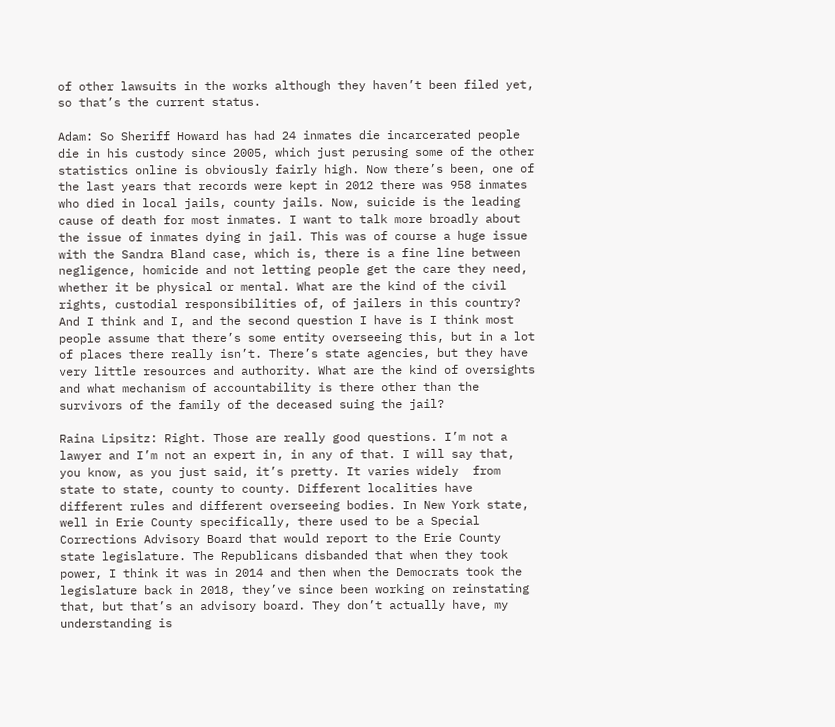of other lawsuits in the works although they haven’t been filed yet, so that’s the current status.

Adam: So Sheriff Howard has had 24 inmates die incarcerated people die in his custody since 2005, which just perusing some of the other statistics online is obviously fairly high. Now there’s been, one of the last years that records were kept in 2012 there was 958 inmates who died in local jails, county jails. Now, suicide is the leading cause of death for most inmates. I want to talk more broadly about the issue of inmates dying in jail. This was of course a huge issue with the Sandra Bland case, which is, there is a fine line between negligence, homicide and not letting people get the care they need, whether it be physical or mental. What are the kind of the civil rights, custodial responsibilities of, of jailers in this country? And I think and I, and the second question I have is I think most people assume that there’s some entity overseeing this, but in a lot of places there really isn’t. There’s state agencies, but they have very little resources and authority. What are the kind of oversights and what mechanism of accountability is there other than the survivors of the family of the deceased suing the jail?

Raina Lipsitz: Right. Those are really good questions. I’m not a lawyer and I’m not an expert in, in any of that. I will say that, you know, as you just said, it’s pretty. It varies widely  from state to state, county to county. Different localities have different rules and different overseeing bodies. In New York state, well in Erie County specifically, there used to be a Special Corrections Advisory Board that would report to the Erie County state legislature. The Republicans disbanded that when they took power, I think it was in 2014 and then when the Democrats took the legislature back in 2018, they’ve since been working on reinstating that, but that’s an advisory board. They don’t actually have, my understanding is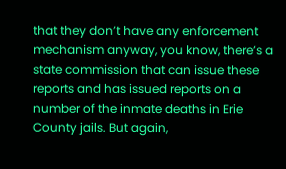that they don’t have any enforcement mechanism anyway, you know, there’s a state commission that can issue these reports and has issued reports on a number of the inmate deaths in Erie County jails. But again,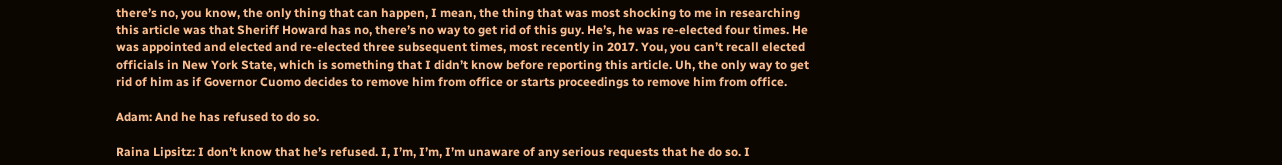there’s no, you know, the only thing that can happen, I mean, the thing that was most shocking to me in researching this article was that Sheriff Howard has no, there’s no way to get rid of this guy. He’s, he was re-elected four times. He was appointed and elected and re-elected three subsequent times, most recently in 2017. You, you can’t recall elected officials in New York State, which is something that I didn’t know before reporting this article. Uh, the only way to get rid of him as if Governor Cuomo decides to remove him from office or starts proceedings to remove him from office.

Adam: And he has refused to do so.

Raina Lipsitz: I don’t know that he’s refused. I, I’m, I’m, I’m unaware of any serious requests that he do so. I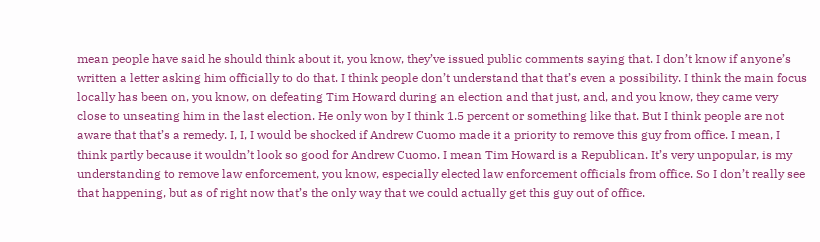mean people have said he should think about it, you know, they’ve issued public comments saying that. I don’t know if anyone’s written a letter asking him officially to do that. I think people don’t understand that that’s even a possibility. I think the main focus locally has been on, you know, on defeating Tim Howard during an election and that just, and, and you know, they came very close to unseating him in the last election. He only won by I think 1.5 percent or something like that. But I think people are not aware that that’s a remedy. I, I, I would be shocked if Andrew Cuomo made it a priority to remove this guy from office. I mean, I think partly because it wouldn’t look so good for Andrew Cuomo. I mean Tim Howard is a Republican. It’s very unpopular, is my understanding to remove law enforcement, you know, especially elected law enforcement officials from office. So I don’t really see that happening, but as of right now that’s the only way that we could actually get this guy out of office.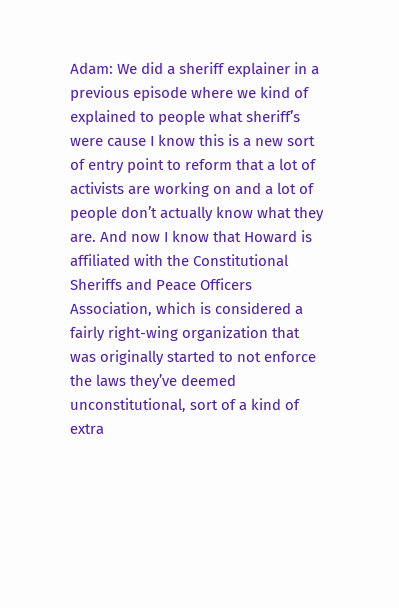Adam: We did a sheriff explainer in a previous episode where we kind of explained to people what sheriff’s were cause I know this is a new sort of entry point to reform that a lot of activists are working on and a lot of people don’t actually know what they are. And now I know that Howard is affiliated with the Constitutional Sheriffs and Peace Officers Association, which is considered a fairly right-wing organization that was originally started to not enforce the laws they’ve deemed unconstitutional, sort of a kind of extra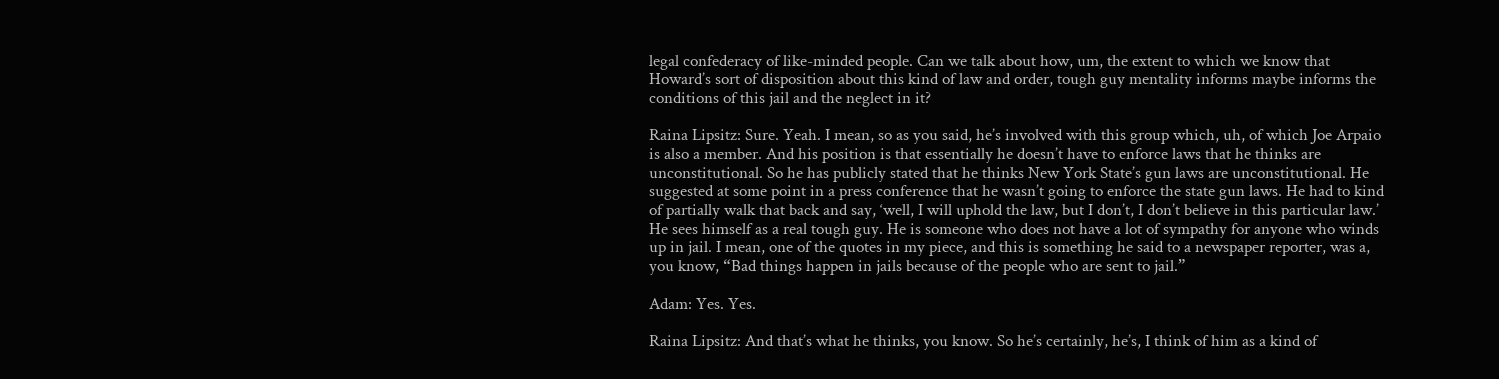legal confederacy of like-minded people. Can we talk about how, um, the extent to which we know that Howard’s sort of disposition about this kind of law and order, tough guy mentality informs maybe informs the conditions of this jail and the neglect in it?

Raina Lipsitz: Sure. Yeah. I mean, so as you said, he’s involved with this group which, uh, of which Joe Arpaio is also a member. And his position is that essentially he doesn’t have to enforce laws that he thinks are unconstitutional. So he has publicly stated that he thinks New York State’s gun laws are unconstitutional. He suggested at some point in a press conference that he wasn’t going to enforce the state gun laws. He had to kind of partially walk that back and say, ‘well, I will uphold the law, but I don’t, I don’t believe in this particular law.’ He sees himself as a real tough guy. He is someone who does not have a lot of sympathy for anyone who winds up in jail. I mean, one of the quotes in my piece, and this is something he said to a newspaper reporter, was a, you know, “Bad things happen in jails because of the people who are sent to jail.”

Adam: Yes. Yes.

Raina Lipsitz: And that’s what he thinks, you know. So he’s certainly, he’s, I think of him as a kind of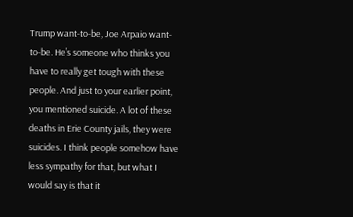Trump want-to-be, Joe Arpaio want-to-be. He’s someone who thinks you have to really get tough with these people. And just to your earlier point, you mentioned suicide. A lot of these deaths in Erie County jails, they were suicides. I think people somehow have less sympathy for that, but what I would say is that it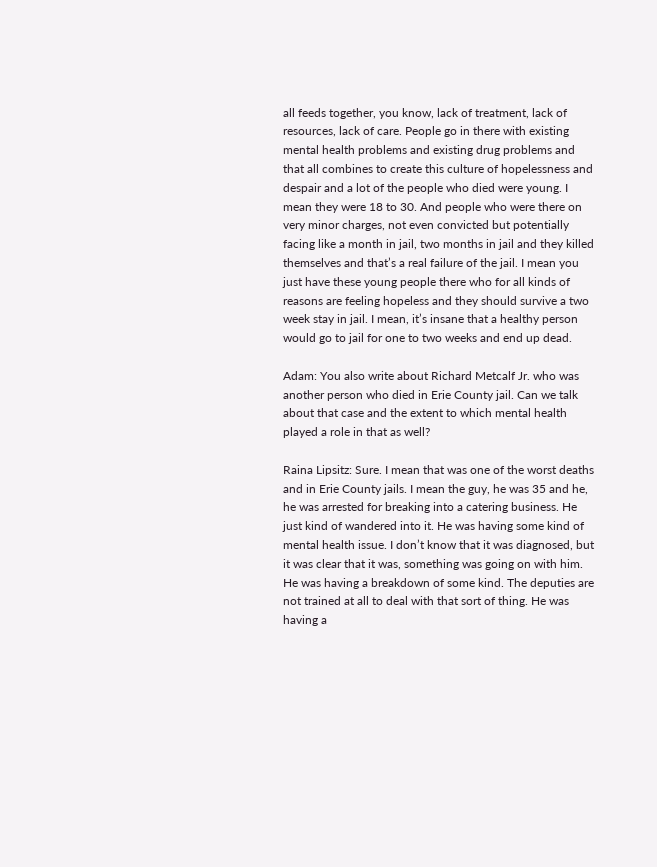all feeds together, you know, lack of treatment, lack of resources, lack of care. People go in there with existing mental health problems and existing drug problems and that all combines to create this culture of hopelessness and despair and a lot of the people who died were young. I mean they were 18 to 30. And people who were there on very minor charges, not even convicted but potentially facing like a month in jail, two months in jail and they killed themselves and that’s a real failure of the jail. I mean you just have these young people there who for all kinds of reasons are feeling hopeless and they should survive a two week stay in jail. I mean, it’s insane that a healthy person would go to jail for one to two weeks and end up dead.

Adam: You also write about Richard Metcalf Jr. who was another person who died in Erie County jail. Can we talk about that case and the extent to which mental health played a role in that as well?

Raina Lipsitz: Sure. I mean that was one of the worst deaths and in Erie County jails. I mean the guy, he was 35 and he, he was arrested for breaking into a catering business. He just kind of wandered into it. He was having some kind of mental health issue. I don’t know that it was diagnosed, but it was clear that it was, something was going on with him. He was having a breakdown of some kind. The deputies are not trained at all to deal with that sort of thing. He was having a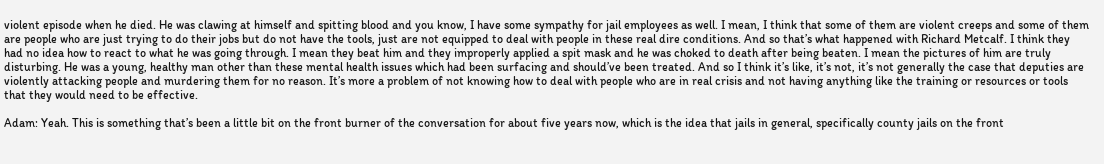violent episode when he died. He was clawing at himself and spitting blood and you know, I have some sympathy for jail employees as well. I mean, I think that some of them are violent creeps and some of them are people who are just trying to do their jobs but do not have the tools, just are not equipped to deal with people in these real dire conditions. And so that’s what happened with Richard Metcalf. I think they had no idea how to react to what he was going through. I mean they beat him and they improperly applied a spit mask and he was choked to death after being beaten. I mean the pictures of him are truly disturbing. He was a young, healthy man other than these mental health issues which had been surfacing and should’ve been treated. And so I think it’s like, it’s not, it’s not generally the case that deputies are violently attacking people and murdering them for no reason. It’s more a problem of not knowing how to deal with people who are in real crisis and not having anything like the training or resources or tools that they would need to be effective.

Adam: Yeah. This is something that’s been a little bit on the front burner of the conversation for about five years now, which is the idea that jails in general, specifically county jails on the front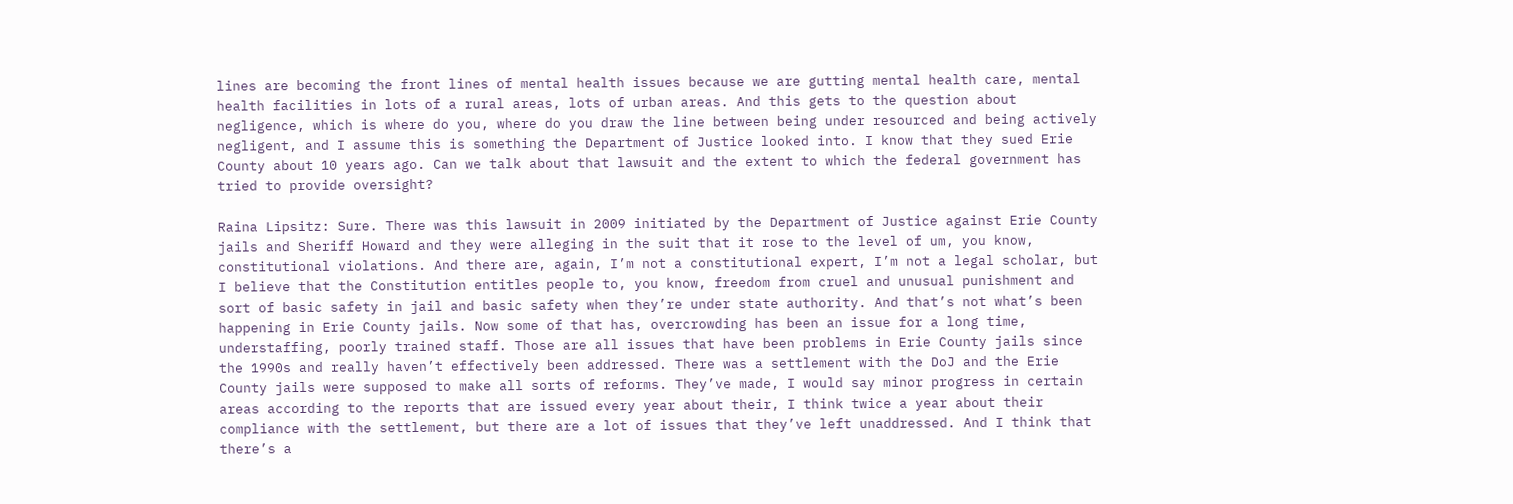lines are becoming the front lines of mental health issues because we are gutting mental health care, mental health facilities in lots of a rural areas, lots of urban areas. And this gets to the question about negligence, which is where do you, where do you draw the line between being under resourced and being actively negligent, and I assume this is something the Department of Justice looked into. I know that they sued Erie County about 10 years ago. Can we talk about that lawsuit and the extent to which the federal government has tried to provide oversight?

Raina Lipsitz: Sure. There was this lawsuit in 2009 initiated by the Department of Justice against Erie County jails and Sheriff Howard and they were alleging in the suit that it rose to the level of um, you know, constitutional violations. And there are, again, I’m not a constitutional expert, I’m not a legal scholar, but I believe that the Constitution entitles people to, you know, freedom from cruel and unusual punishment and sort of basic safety in jail and basic safety when they’re under state authority. And that’s not what’s been happening in Erie County jails. Now some of that has, overcrowding has been an issue for a long time, understaffing, poorly trained staff. Those are all issues that have been problems in Erie County jails since the 1990s and really haven’t effectively been addressed. There was a settlement with the DoJ and the Erie County jails were supposed to make all sorts of reforms. They’ve made, I would say minor progress in certain areas according to the reports that are issued every year about their, I think twice a year about their compliance with the settlement, but there are a lot of issues that they’ve left unaddressed. And I think that there’s a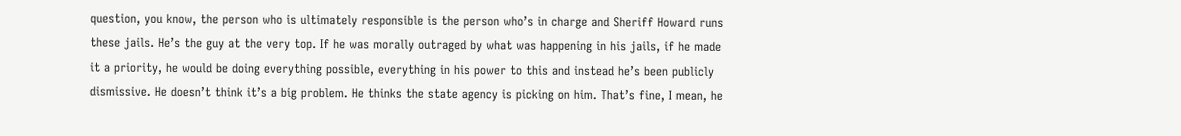question, you know, the person who is ultimately responsible is the person who’s in charge and Sheriff Howard runs these jails. He’s the guy at the very top. If he was morally outraged by what was happening in his jails, if he made it a priority, he would be doing everything possible, everything in his power to this and instead he’s been publicly dismissive. He doesn’t think it’s a big problem. He thinks the state agency is picking on him. That’s fine, I mean, he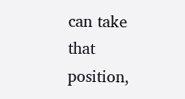can take that position,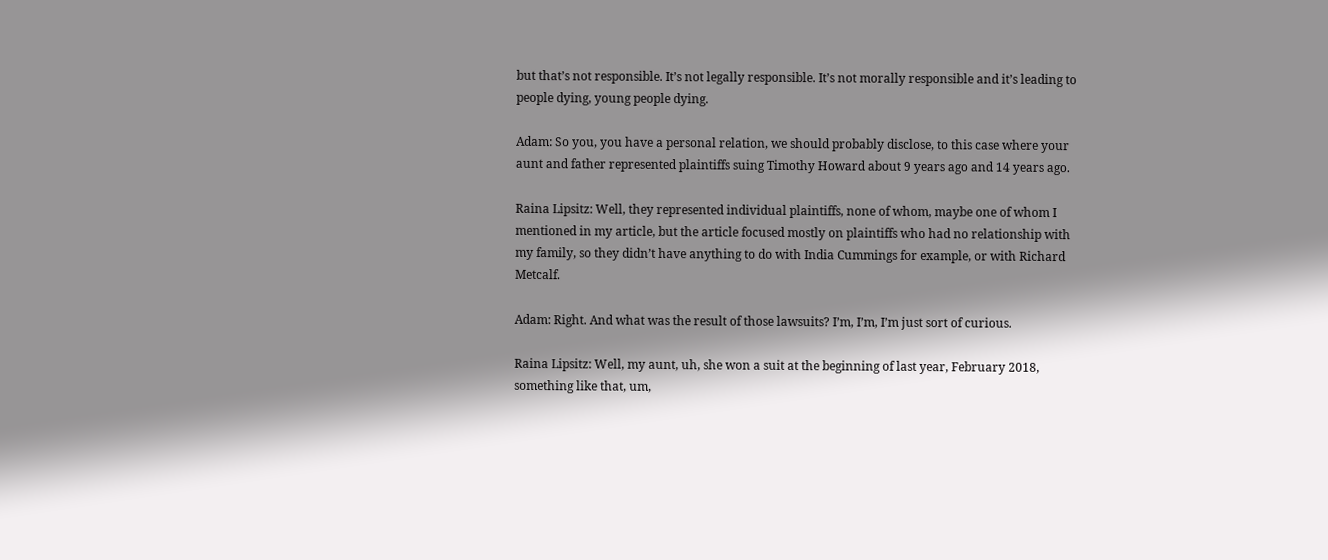but that’s not responsible. It’s not legally responsible. It’s not morally responsible and it’s leading to people dying, young people dying.

Adam: So you, you have a personal relation, we should probably disclose, to this case where your aunt and father represented plaintiffs suing Timothy Howard about 9 years ago and 14 years ago.

Raina Lipsitz: Well, they represented individual plaintiffs, none of whom, maybe one of whom I mentioned in my article, but the article focused mostly on plaintiffs who had no relationship with my family, so they didn’t have anything to do with India Cummings for example, or with Richard Metcalf.

Adam: Right. And what was the result of those lawsuits? I’m, I’m, I’m just sort of curious.

Raina Lipsitz: Well, my aunt, uh, she won a suit at the beginning of last year, February 2018, something like that, um,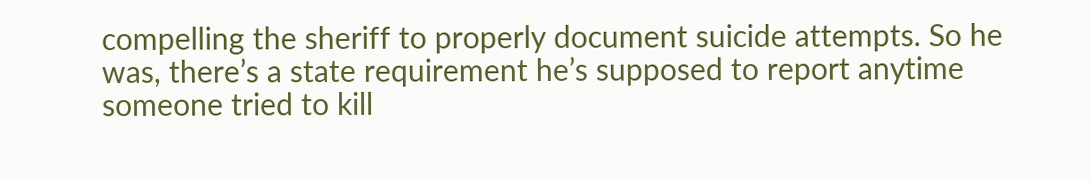compelling the sheriff to properly document suicide attempts. So he was, there’s a state requirement he’s supposed to report anytime someone tried to kill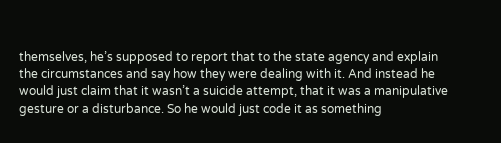themselves, he’s supposed to report that to the state agency and explain the circumstances and say how they were dealing with it. And instead he would just claim that it wasn’t a suicide attempt, that it was a manipulative gesture or a disturbance. So he would just code it as something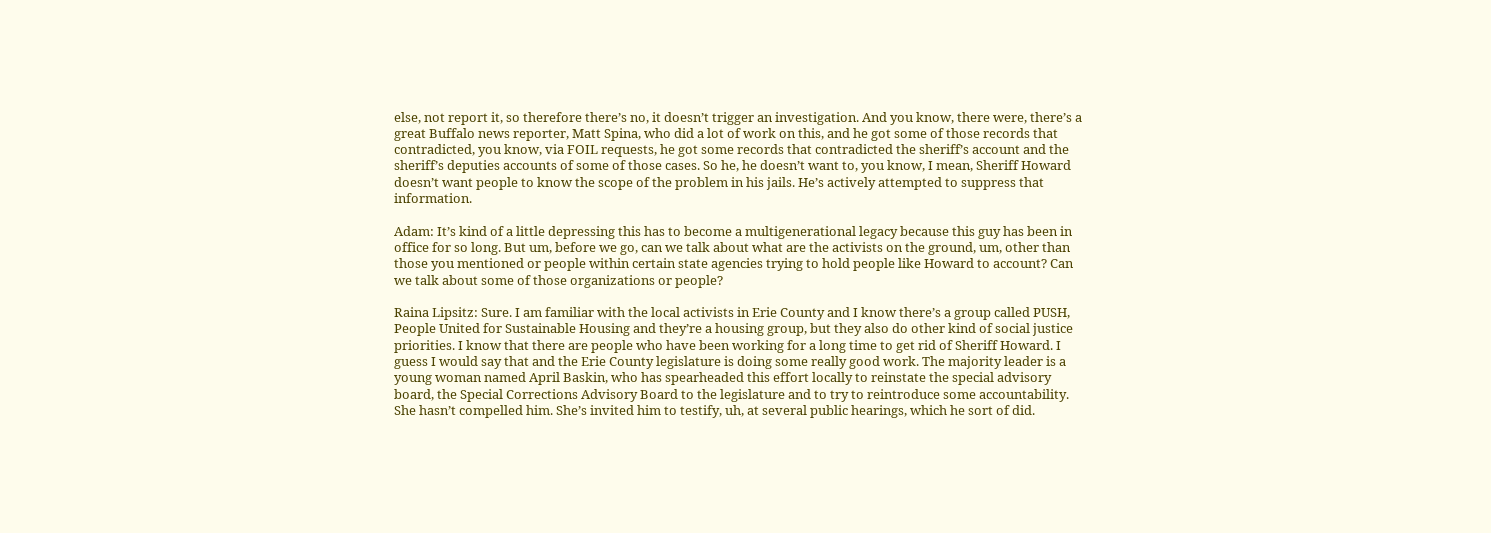else, not report it, so therefore there’s no, it doesn’t trigger an investigation. And you know, there were, there’s a great Buffalo news reporter, Matt Spina, who did a lot of work on this, and he got some of those records that contradicted, you know, via FOIL requests, he got some records that contradicted the sheriff’s account and the sheriff’s deputies accounts of some of those cases. So he, he doesn’t want to, you know, I mean, Sheriff Howard doesn’t want people to know the scope of the problem in his jails. He’s actively attempted to suppress that information.

Adam: It’s kind of a little depressing this has to become a multigenerational legacy because this guy has been in office for so long. But um, before we go, can we talk about what are the activists on the ground, um, other than those you mentioned or people within certain state agencies trying to hold people like Howard to account? Can we talk about some of those organizations or people?

Raina Lipsitz: Sure. I am familiar with the local activists in Erie County and I know there’s a group called PUSH, People United for Sustainable Housing and they’re a housing group, but they also do other kind of social justice priorities. I know that there are people who have been working for a long time to get rid of Sheriff Howard. I guess I would say that and the Erie County legislature is doing some really good work. The majority leader is a young woman named April Baskin, who has spearheaded this effort locally to reinstate the special advisory board, the Special Corrections Advisory Board to the legislature and to try to reintroduce some accountability. She hasn’t compelled him. She’s invited him to testify, uh, at several public hearings, which he sort of did.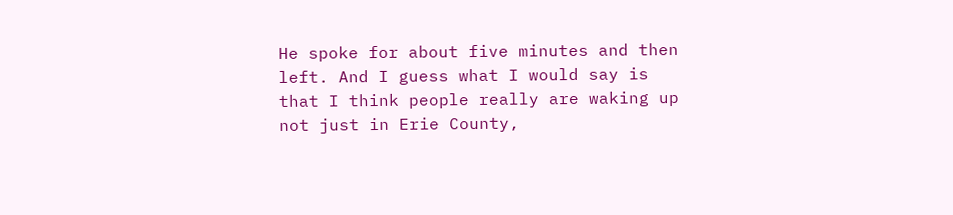He spoke for about five minutes and then left. And I guess what I would say is that I think people really are waking up not just in Erie County,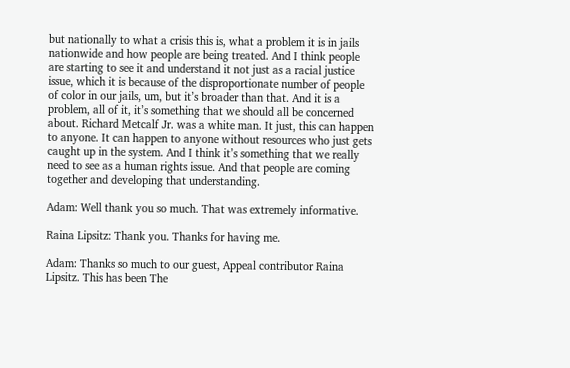but nationally to what a crisis this is, what a problem it is in jails nationwide and how people are being treated. And I think people are starting to see it and understand it not just as a racial justice issue, which it is because of the disproportionate number of people of color in our jails, um, but it’s broader than that. And it is a problem, all of it, it’s something that we should all be concerned about. Richard Metcalf Jr. was a white man. It just, this can happen to anyone. It can happen to anyone without resources who just gets caught up in the system. And I think it’s something that we really need to see as a human rights issue. And that people are coming together and developing that understanding.

Adam: Well thank you so much. That was extremely informative.

Raina Lipsitz: Thank you. Thanks for having me.

Adam: Thanks so much to our guest, Appeal contributor Raina Lipsitz. This has been The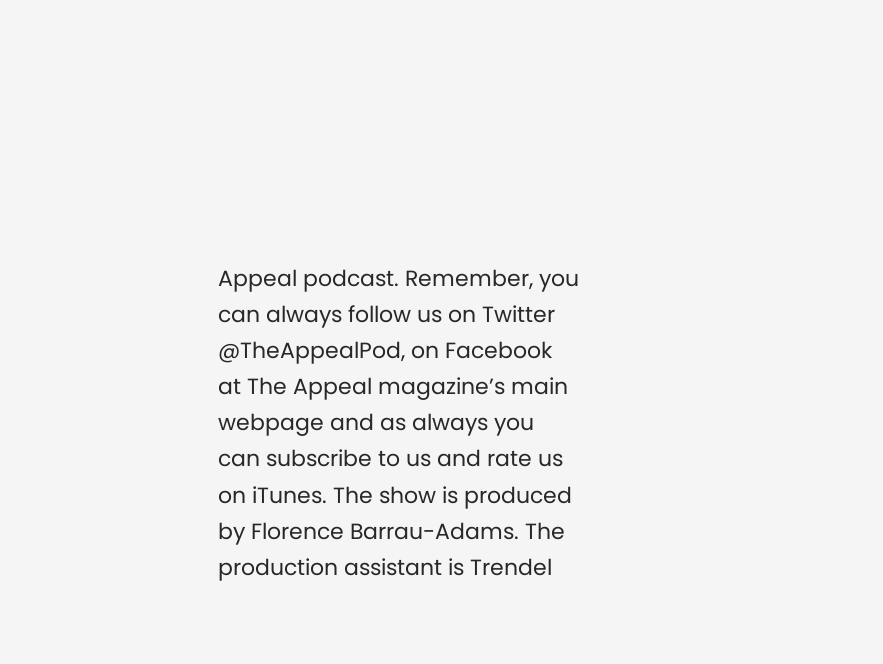Appeal podcast. Remember, you can always follow us on Twitter @TheAppealPod, on Facebook at The Appeal magazine’s main webpage and as always you can subscribe to us and rate us on iTunes. The show is produced by Florence Barrau-Adams. The production assistant is Trendel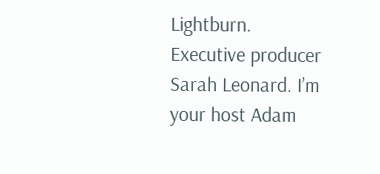Lightburn. Executive producer Sarah Leonard. I’m your host Adam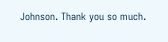Johnson. Thank you so much.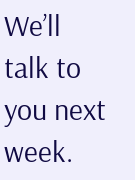We’ll talk to you next week.